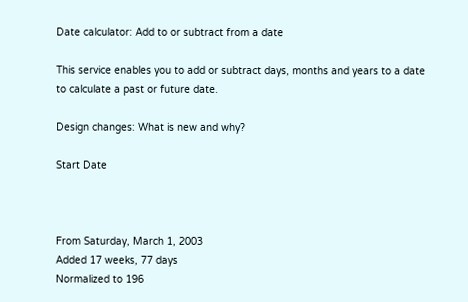Date calculator: Add to or subtract from a date

This service enables you to add or subtract days, months and years to a date to calculate a past or future date.

Design changes: What is new and why?

Start Date



From Saturday, March 1, 2003
Added 17 weeks, 77 days
Normalized to 196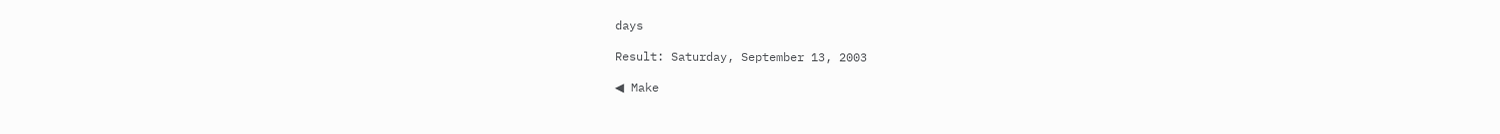days

Result: Saturday, September 13, 2003

◀ Make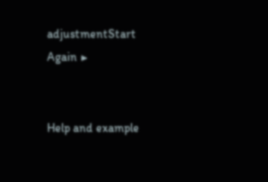adjustmentStart Again ▶


Help and example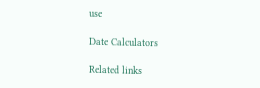use

Date Calculators

Related links